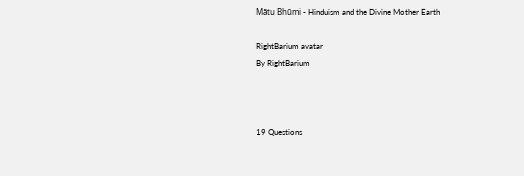Mātu Bhūmi - Hinduism and the Divine Mother Earth

RightBarium avatar
By RightBarium



19 Questions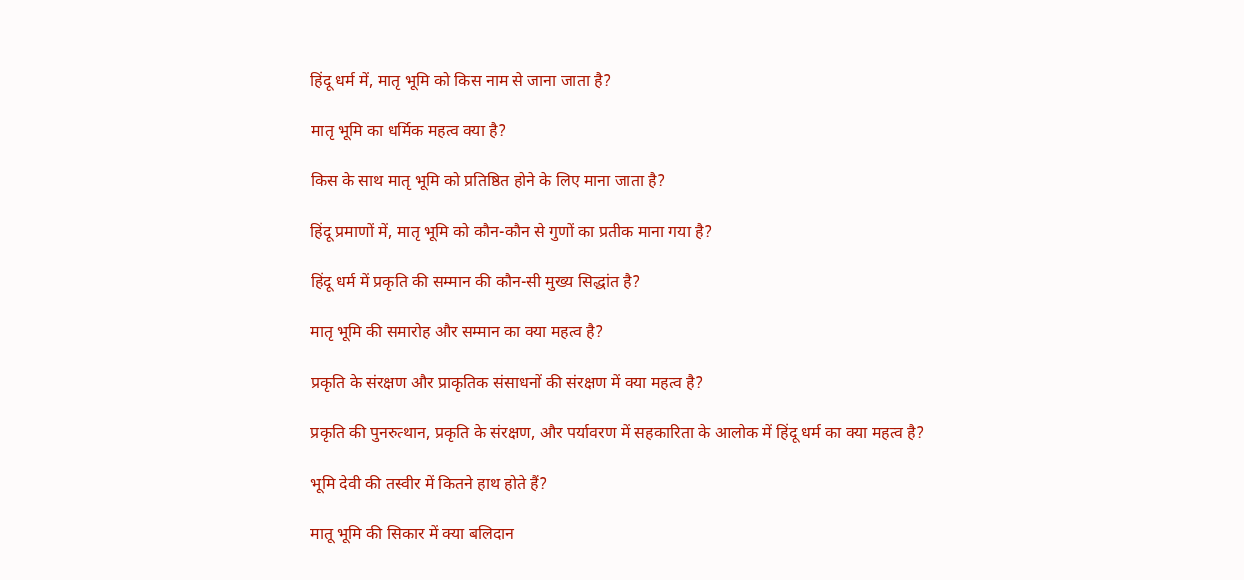हिंदू धर्म में, मातृ भूमि को किस नाम से जाना जाता है?

मातृ भूमि का धर्मिक महत्व क्या है?

किस के साथ मातृ भूमि को प्रतिष्ठित होने के लिए माना जाता है?

हिंदू प्रमाणों में, मातृ भूमि को कौन-कौन से गुणों का प्रतीक माना गया है?

हिंदू धर्म में प्रकृति की सम्मान की कौन-सी मुख्य सिद्धांत है?

मातृ भूमि की समारोह और सम्मान का क्या महत्व है?

प्रकृति के संरक्षण और प्राकृतिक संसाधनों की संरक्षण में क्या महत्व है?

प्रकृति की पुनरुत्थान, प्रकृति के संरक्षण, और पर्यावरण में सहकारिता के आलोक में हिंदू धर्म का क्या महत्व है?

भूमि देवी की तस्वीर में कितने हाथ होते हैं?

मातू भूमि की सिकार में क्या बलिदान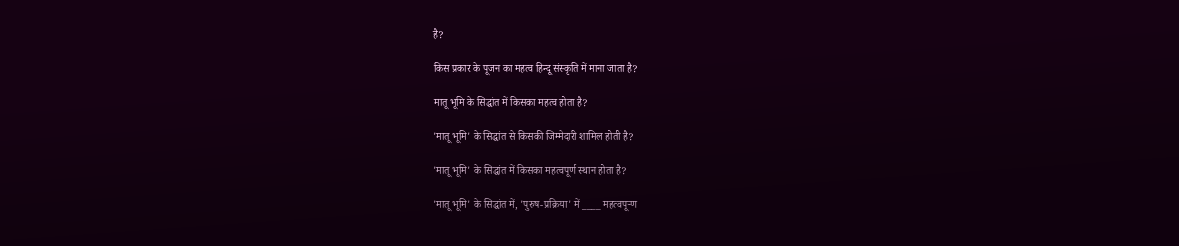है?

किस प्रकार के पूजन का महत्व हिन्दू संस्कृति में माना जाता है?

मातू भूमि के सिद्धांत में किसका महत्व होता है?

'मातू भूमि' के सिद्धांत से किसकी जिम्मेदारी शामिल होती है?

'मातू भूमि' के सिद्धांत में किसका महत्वपूर्ण स्थान होता है?

'मातू भूमि' के सिद्धांत में, 'पुरुष-प्रक्रिया' में ____ महत्‍वपूर्‍ण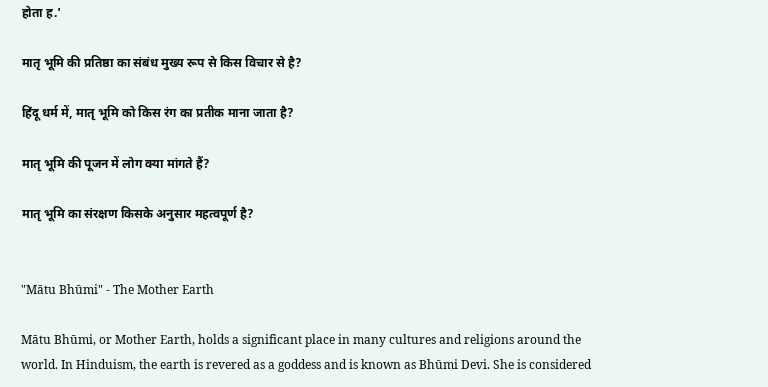होता ह.'

मातृ भूमि की प्रतिष्ठा का संबंध मुख्य रूप से किस विचार से है?

हिंदू धर्म में, मातृ भूमि को किस रंग का प्रतीक माना जाता है?

मातृ भूमि की पूजन में लोग क्या मांगते हैं?

मातृ भूमि का संरक्षण किसके अनुसार महत्वपूर्ण है?


"Mātu Bhūmi" - The Mother Earth

Mātu Bhūmi, or Mother Earth, holds a significant place in many cultures and religions around the world. In Hinduism, the earth is revered as a goddess and is known as Bhūmi Devi. She is considered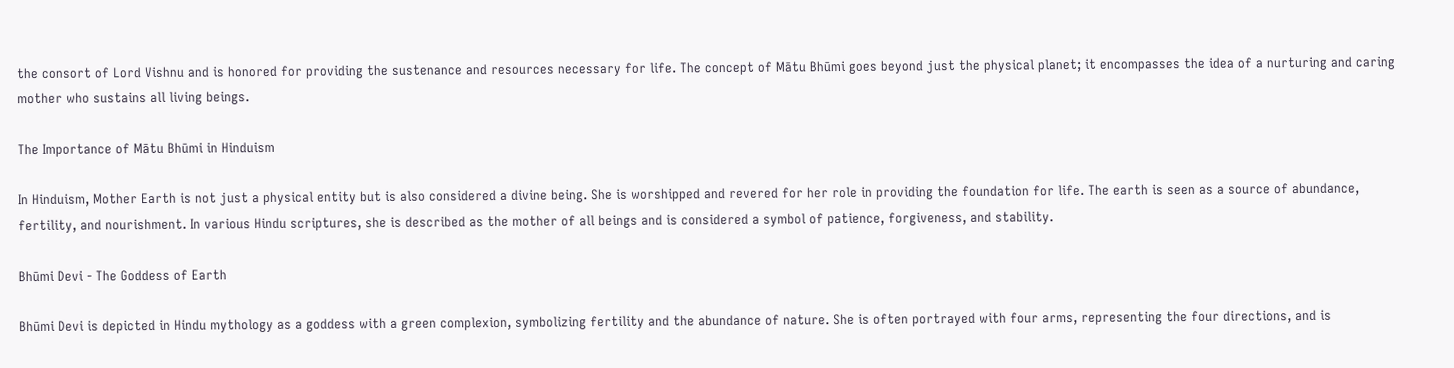the consort of Lord Vishnu and is honored for providing the sustenance and resources necessary for life. The concept of Mātu Bhūmi goes beyond just the physical planet; it encompasses the idea of a nurturing and caring mother who sustains all living beings.

The Importance of Mātu Bhūmi in Hinduism

In Hinduism, Mother Earth is not just a physical entity but is also considered a divine being. She is worshipped and revered for her role in providing the foundation for life. The earth is seen as a source of abundance, fertility, and nourishment. In various Hindu scriptures, she is described as the mother of all beings and is considered a symbol of patience, forgiveness, and stability.

Bhūmi Devi - The Goddess of Earth

Bhūmi Devi is depicted in Hindu mythology as a goddess with a green complexion, symbolizing fertility and the abundance of nature. She is often portrayed with four arms, representing the four directions, and is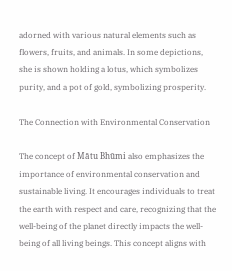adorned with various natural elements such as flowers, fruits, and animals. In some depictions, she is shown holding a lotus, which symbolizes purity, and a pot of gold, symbolizing prosperity.

The Connection with Environmental Conservation

The concept of Mātu Bhūmi also emphasizes the importance of environmental conservation and sustainable living. It encourages individuals to treat the earth with respect and care, recognizing that the well-being of the planet directly impacts the well-being of all living beings. This concept aligns with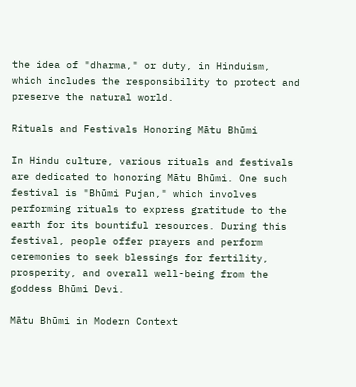the idea of "dharma," or duty, in Hinduism, which includes the responsibility to protect and preserve the natural world.

Rituals and Festivals Honoring Mātu Bhūmi

In Hindu culture, various rituals and festivals are dedicated to honoring Mātu Bhūmi. One such festival is "Bhūmi Pujan," which involves performing rituals to express gratitude to the earth for its bountiful resources. During this festival, people offer prayers and perform ceremonies to seek blessings for fertility, prosperity, and overall well-being from the goddess Bhūmi Devi.

Mātu Bhūmi in Modern Context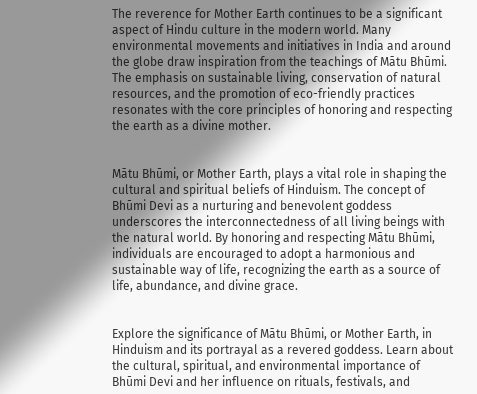The reverence for Mother Earth continues to be a significant aspect of Hindu culture in the modern world. Many environmental movements and initiatives in India and around the globe draw inspiration from the teachings of Mātu Bhūmi. The emphasis on sustainable living, conservation of natural resources, and the promotion of eco-friendly practices resonates with the core principles of honoring and respecting the earth as a divine mother.


Mātu Bhūmi, or Mother Earth, plays a vital role in shaping the cultural and spiritual beliefs of Hinduism. The concept of Bhūmi Devi as a nurturing and benevolent goddess underscores the interconnectedness of all living beings with the natural world. By honoring and respecting Mātu Bhūmi, individuals are encouraged to adopt a harmonious and sustainable way of life, recognizing the earth as a source of life, abundance, and divine grace.


Explore the significance of Mātu Bhūmi, or Mother Earth, in Hinduism and its portrayal as a revered goddess. Learn about the cultural, spiritual, and environmental importance of Bhūmi Devi and her influence on rituals, festivals, and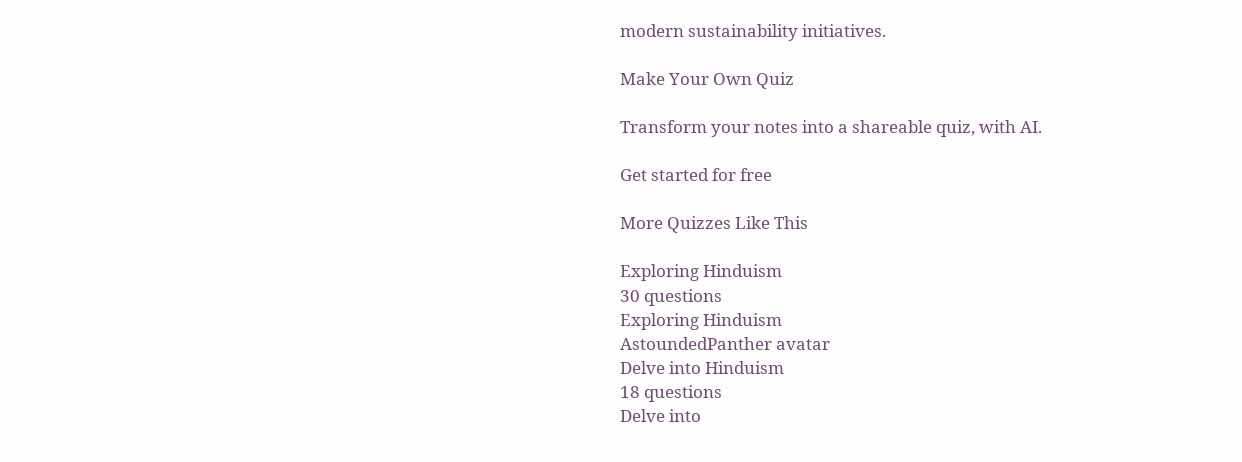modern sustainability initiatives.

Make Your Own Quiz

Transform your notes into a shareable quiz, with AI.

Get started for free

More Quizzes Like This

Exploring Hinduism
30 questions
Exploring Hinduism
AstoundedPanther avatar
Delve into Hinduism
18 questions
Delve into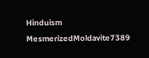Hinduism
MesmerizedMoldavite7389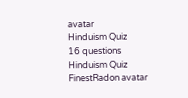avatar
Hinduism Quiz
16 questions
Hinduism Quiz
FinestRadon avatar